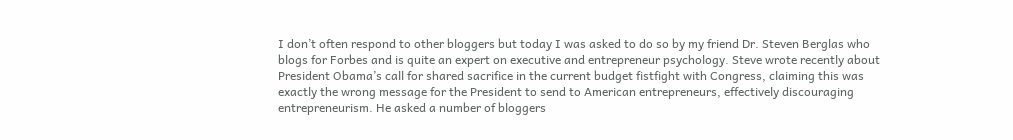I don’t often respond to other bloggers but today I was asked to do so by my friend Dr. Steven Berglas who blogs for Forbes and is quite an expert on executive and entrepreneur psychology. Steve wrote recently about President Obama’s call for shared sacrifice in the current budget fistfight with Congress, claiming this was exactly the wrong message for the President to send to American entrepreneurs, effectively discouraging entrepreneurism. He asked a number of bloggers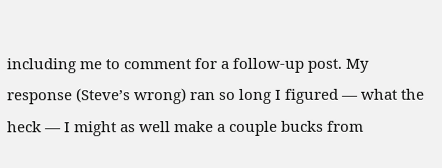including me to comment for a follow-up post. My response (Steve’s wrong) ran so long I figured — what the heck — I might as well make a couple bucks from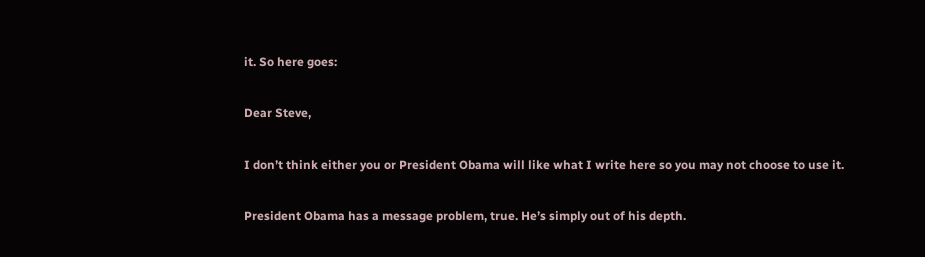it. So here goes:

Dear Steve,

I don’t think either you or President Obama will like what I write here so you may not choose to use it.

President Obama has a message problem, true. He’s simply out of his depth.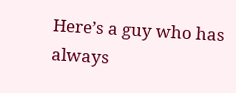Here’s a guy who has always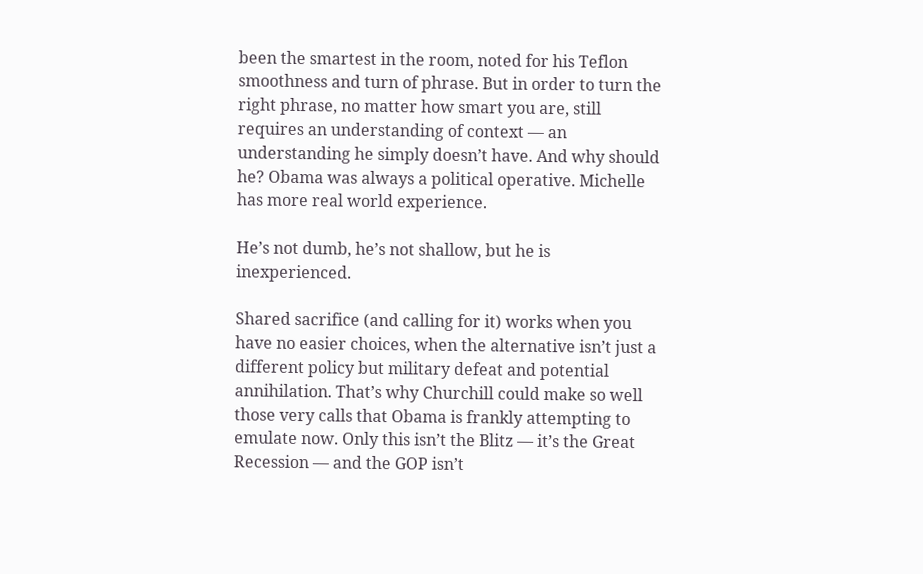been the smartest in the room, noted for his Teflon smoothness and turn of phrase. But in order to turn the right phrase, no matter how smart you are, still requires an understanding of context — an understanding he simply doesn’t have. And why should he? Obama was always a political operative. Michelle has more real world experience.

He’s not dumb, he’s not shallow, but he is inexperienced.

Shared sacrifice (and calling for it) works when you have no easier choices, when the alternative isn’t just a different policy but military defeat and potential annihilation. That’s why Churchill could make so well those very calls that Obama is frankly attempting to emulate now. Only this isn’t the Blitz — it’s the Great Recession — and the GOP isn’t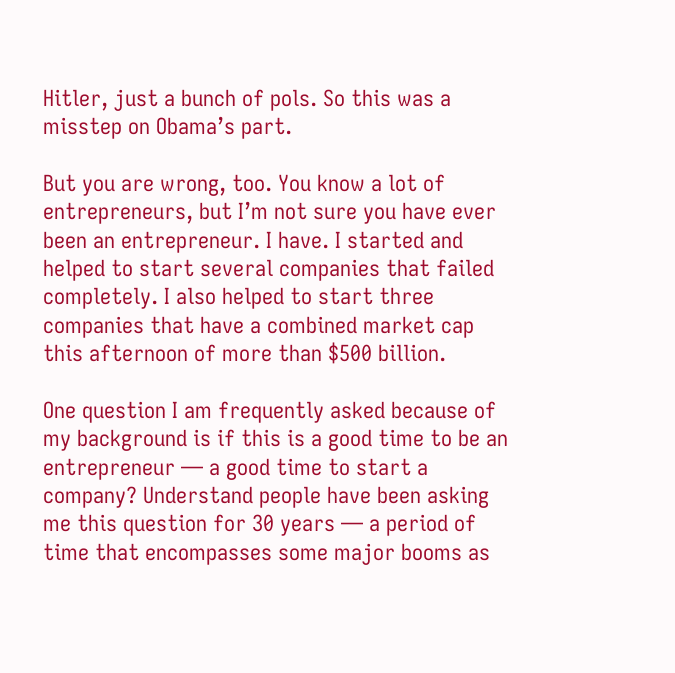Hitler, just a bunch of pols. So this was a misstep on Obama’s part.

But you are wrong, too. You know a lot of entrepreneurs, but I’m not sure you have ever been an entrepreneur. I have. I started and helped to start several companies that failed completely. I also helped to start three companies that have a combined market cap this afternoon of more than $500 billion.

One question I am frequently asked because of my background is if this is a good time to be an entrepreneur — a good time to start a company? Understand people have been asking me this question for 30 years — a period of time that encompasses some major booms as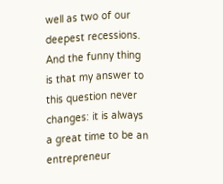well as two of our deepest recessions. And the funny thing is that my answer to this question never changes: it is always a great time to be an entrepreneur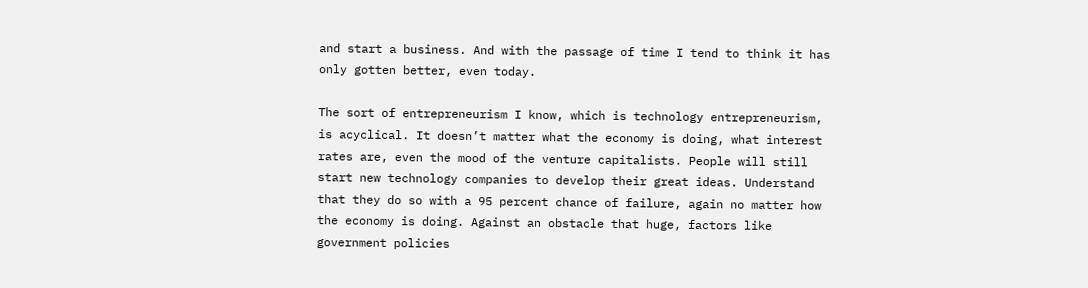and start a business. And with the passage of time I tend to think it has only gotten better, even today.

The sort of entrepreneurism I know, which is technology entrepreneurism, is acyclical. It doesn’t matter what the economy is doing, what interest rates are, even the mood of the venture capitalists. People will still start new technology companies to develop their great ideas. Understand that they do so with a 95 percent chance of failure, again no matter how the economy is doing. Against an obstacle that huge, factors like government policies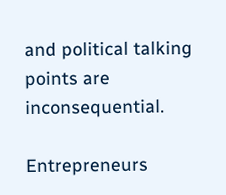and political talking points are inconsequential.

Entrepreneurs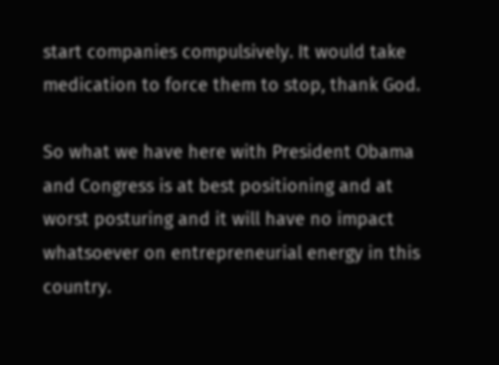start companies compulsively. It would take medication to force them to stop, thank God.

So what we have here with President Obama and Congress is at best positioning and at worst posturing and it will have no impact whatsoever on entrepreneurial energy in this country.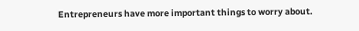Entrepreneurs have more important things to worry about.